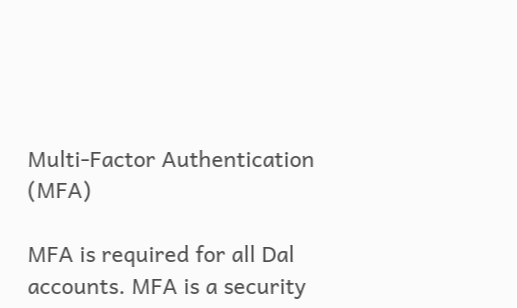Multi‑Factor Authentication (MFA)

MFA is required for all Dal accounts. MFA is a security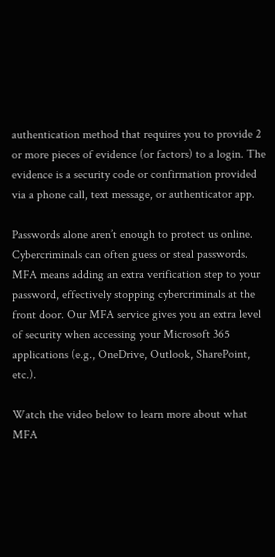authentication method that requires you to provide 2 or more pieces of evidence (or factors) to a login. The evidence is a security code or confirmation provided via a phone call, text message, or authenticator app.

Passwords alone aren’t enough to protect us online. Cybercriminals can often guess or steal passwords. MFA means adding an extra verification step to your password, effectively stopping cybercriminals at the front door. Our MFA service gives you an extra level of security when accessing your Microsoft 365 applications (e.g., OneDrive, Outlook, SharePoint, etc.).

Watch the video below to learn more about what MFA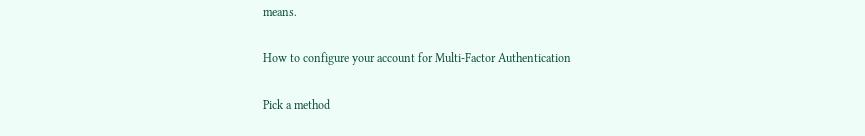means.

How to configure your account for Multi-Factor Authentication

Pick a method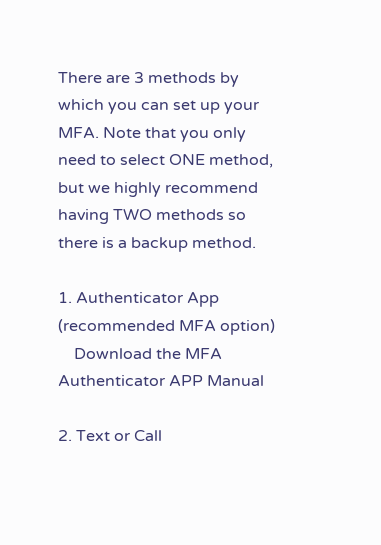There are 3 methods by which you can set up your MFA. Note that you only need to select ONE method, but we highly recommend having TWO methods so there is a backup method.

1. Authenticator App (recommended MFA option)
    Download the MFA Authenticator APP Manual

2. Text or Call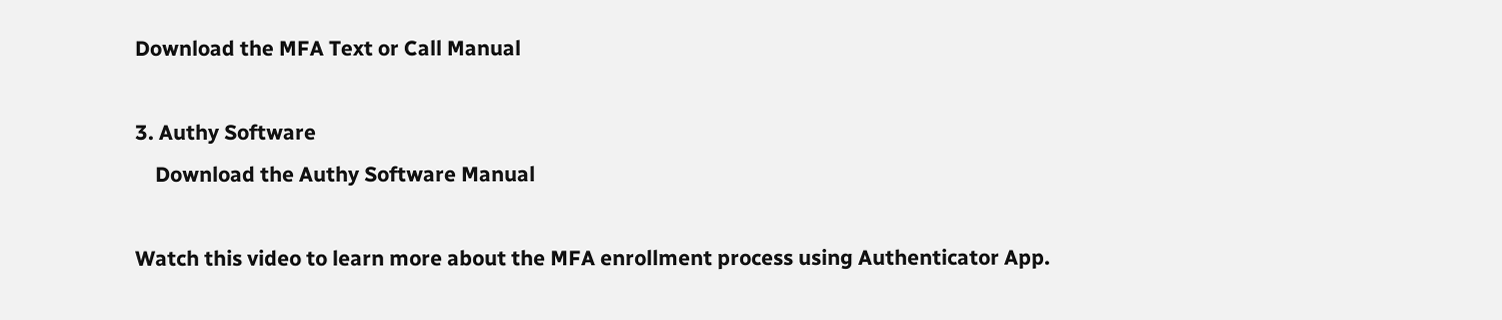Download the MFA Text or Call Manual

3. Authy Software
    Download the Authy Software Manual

Watch this video to learn more about the MFA enrollment process using Authenticator App.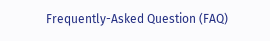Frequently-Asked Question (FAQ)